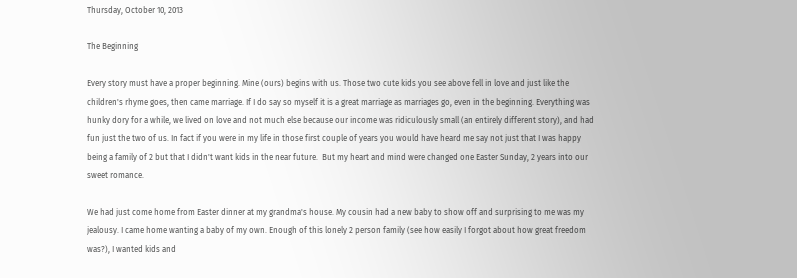Thursday, October 10, 2013

The Beginning

Every story must have a proper beginning. Mine (ours) begins with us. Those two cute kids you see above fell in love and just like the children's rhyme goes, then came marriage. If I do say so myself it is a great marriage as marriages go, even in the beginning. Everything was hunky dory for a while, we lived on love and not much else because our income was ridiculously small (an entirely different story), and had fun just the two of us. In fact if you were in my life in those first couple of years you would have heard me say not just that I was happy being a family of 2 but that I didn't want kids in the near future.  But my heart and mind were changed one Easter Sunday, 2 years into our sweet romance.

We had just come home from Easter dinner at my grandma's house. My cousin had a new baby to show off and surprising to me was my jealousy. I came home wanting a baby of my own. Enough of this lonely 2 person family (see how easily I forgot about how great freedom was?), I wanted kids and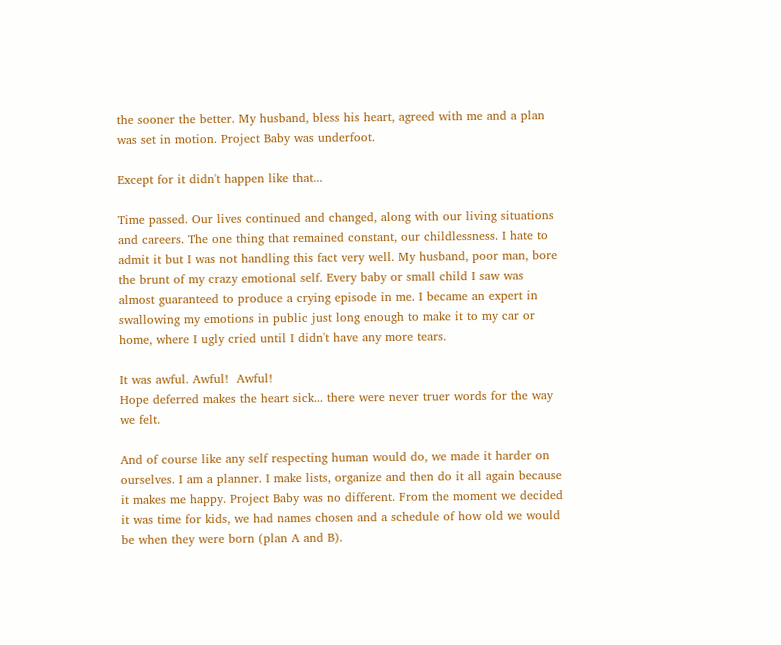the sooner the better. My husband, bless his heart, agreed with me and a plan was set in motion. Project Baby was underfoot.

Except for it didn't happen like that...

Time passed. Our lives continued and changed, along with our living situations and careers. The one thing that remained constant, our childlessness. I hate to admit it but I was not handling this fact very well. My husband, poor man, bore the brunt of my crazy emotional self. Every baby or small child I saw was almost guaranteed to produce a crying episode in me. I became an expert in swallowing my emotions in public just long enough to make it to my car or home, where I ugly cried until I didn't have any more tears.

It was awful. Awful!  Awful!
Hope deferred makes the heart sick... there were never truer words for the way we felt.

And of course like any self respecting human would do, we made it harder on ourselves. I am a planner. I make lists, organize and then do it all again because it makes me happy. Project Baby was no different. From the moment we decided it was time for kids, we had names chosen and a schedule of how old we would be when they were born (plan A and B).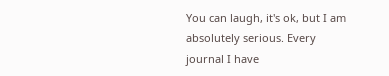You can laugh, it's ok, but I am absolutely serious. Every journal I have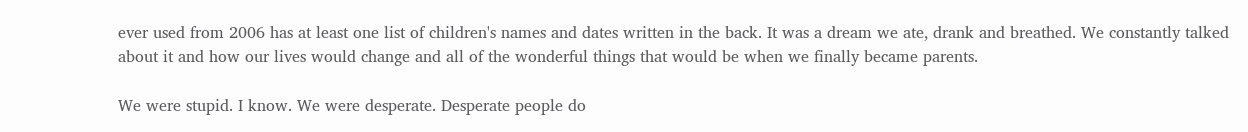ever used from 2006 has at least one list of children's names and dates written in the back. It was a dream we ate, drank and breathed. We constantly talked about it and how our lives would change and all of the wonderful things that would be when we finally became parents.

We were stupid. I know. We were desperate. Desperate people do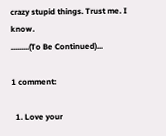crazy stupid things. Trust me. I know.
.........(To Be Continued)...

1 comment:

  1. Love your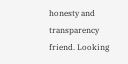honesty and transparency friend. Looking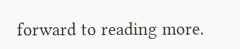forward to reading more.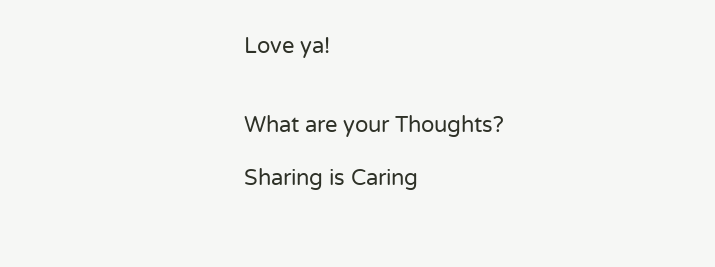Love ya!


What are your Thoughts?

Sharing is Caring